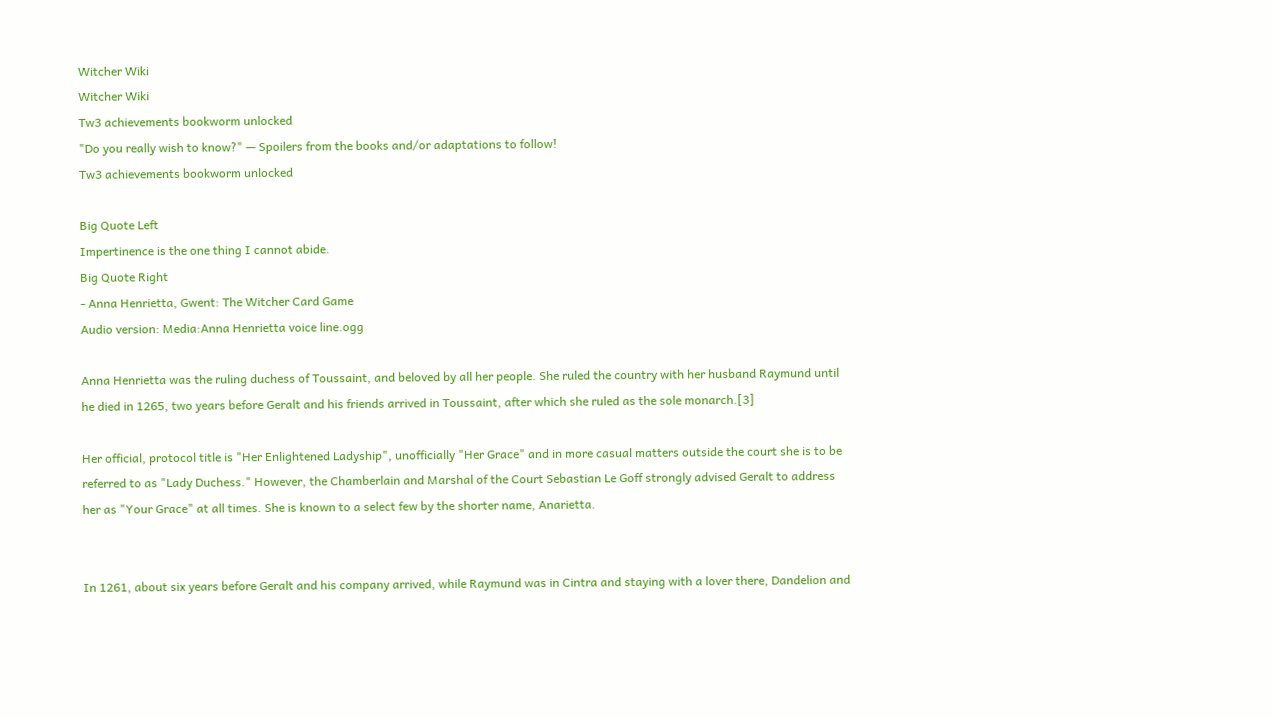Witcher Wiki
Witcher Wiki
Tw3 achievements bookworm unlocked
"Do you really wish to know?" — Spoilers from the books and/or adaptations to follow!
Tw3 achievements bookworm unlocked

Big Quote Left
Impertinence is the one thing I cannot abide.
Big Quote Right
- Anna Henrietta, Gwent: The Witcher Card Game
Audio version: Media:Anna Henrietta voice line.ogg

Anna Henrietta was the ruling duchess of Toussaint, and beloved by all her people. She ruled the country with her husband Raymund until he died in 1265, two years before Geralt and his friends arrived in Toussaint, after which she ruled as the sole monarch.[3]

Her official, protocol title is "Her Enlightened Ladyship", unofficially "Her Grace" and in more casual matters outside the court she is to be referred to as "Lady Duchess." However, the Chamberlain and Marshal of the Court Sebastian Le Goff strongly advised Geralt to address her as "Your Grace" at all times. She is known to a select few by the shorter name, Anarietta.


In 1261, about six years before Geralt and his company arrived, while Raymund was in Cintra and staying with a lover there, Dandelion and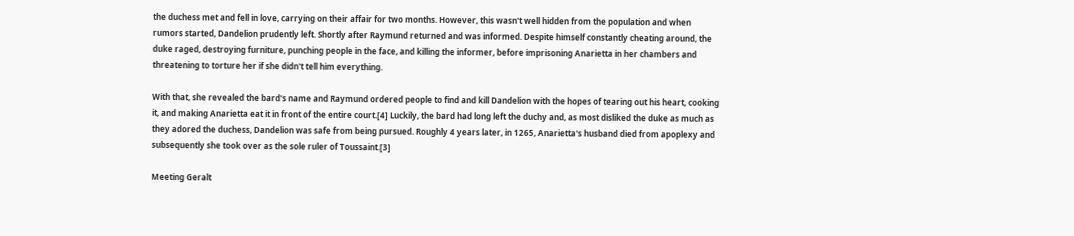the duchess met and fell in love, carrying on their affair for two months. However, this wasn't well hidden from the population and when rumors started, Dandelion prudently left. Shortly after Raymund returned and was informed. Despite himself constantly cheating around, the duke raged, destroying furniture, punching people in the face, and killing the informer, before imprisoning Anarietta in her chambers and threatening to torture her if she didn't tell him everything.

With that, she revealed the bard's name and Raymund ordered people to find and kill Dandelion with the hopes of tearing out his heart, cooking it, and making Anarietta eat it in front of the entire court.[4] Luckily, the bard had long left the duchy and, as most disliked the duke as much as they adored the duchess, Dandelion was safe from being pursued. Roughly 4 years later, in 1265, Anarietta's husband died from apoplexy and subsequently she took over as the sole ruler of Toussaint.[3]

Meeting Geralt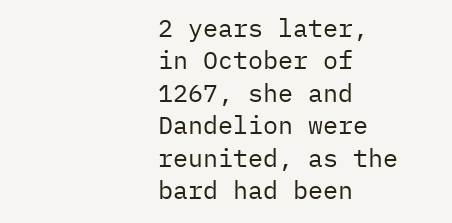2 years later, in October of 1267, she and Dandelion were reunited, as the bard had been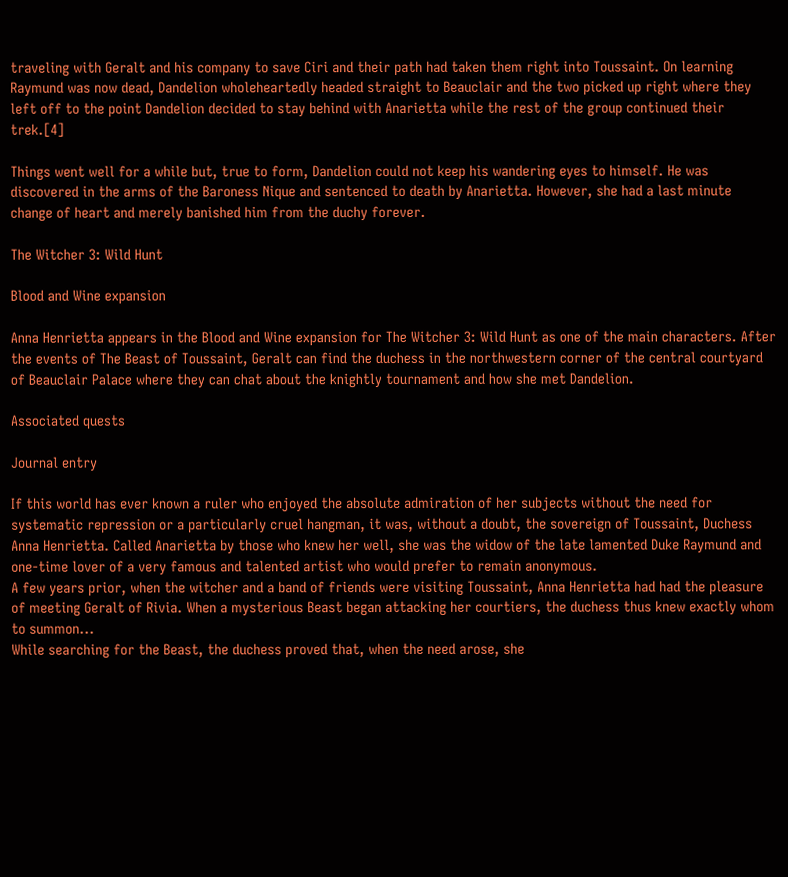traveling with Geralt and his company to save Ciri and their path had taken them right into Toussaint. On learning Raymund was now dead, Dandelion wholeheartedly headed straight to Beauclair and the two picked up right where they left off to the point Dandelion decided to stay behind with Anarietta while the rest of the group continued their trek.[4]

Things went well for a while but, true to form, Dandelion could not keep his wandering eyes to himself. He was discovered in the arms of the Baroness Nique and sentenced to death by Anarietta. However, she had a last minute change of heart and merely banished him from the duchy forever.

The Witcher 3: Wild Hunt

Blood and Wine expansion

Anna Henrietta appears in the Blood and Wine expansion for The Witcher 3: Wild Hunt as one of the main characters. After the events of The Beast of Toussaint, Geralt can find the duchess in the northwestern corner of the central courtyard of Beauclair Palace where they can chat about the knightly tournament and how she met Dandelion.

Associated quests

Journal entry

If this world has ever known a ruler who enjoyed the absolute admiration of her subjects without the need for systematic repression or a particularly cruel hangman, it was, without a doubt, the sovereign of Toussaint, Duchess Anna Henrietta. Called Anarietta by those who knew her well, she was the widow of the late lamented Duke Raymund and one-time lover of a very famous and talented artist who would prefer to remain anonymous.
A few years prior, when the witcher and a band of friends were visiting Toussaint, Anna Henrietta had had the pleasure of meeting Geralt of Rivia. When a mysterious Beast began attacking her courtiers, the duchess thus knew exactly whom to summon...
While searching for the Beast, the duchess proved that, when the need arose, she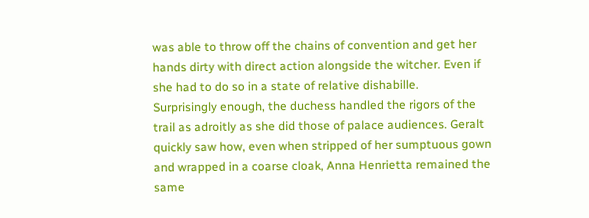was able to throw off the chains of convention and get her hands dirty with direct action alongside the witcher. Even if she had to do so in a state of relative dishabille.
Surprisingly enough, the duchess handled the rigors of the trail as adroitly as she did those of palace audiences. Geralt quickly saw how, even when stripped of her sumptuous gown and wrapped in a coarse cloak, Anna Henrietta remained the same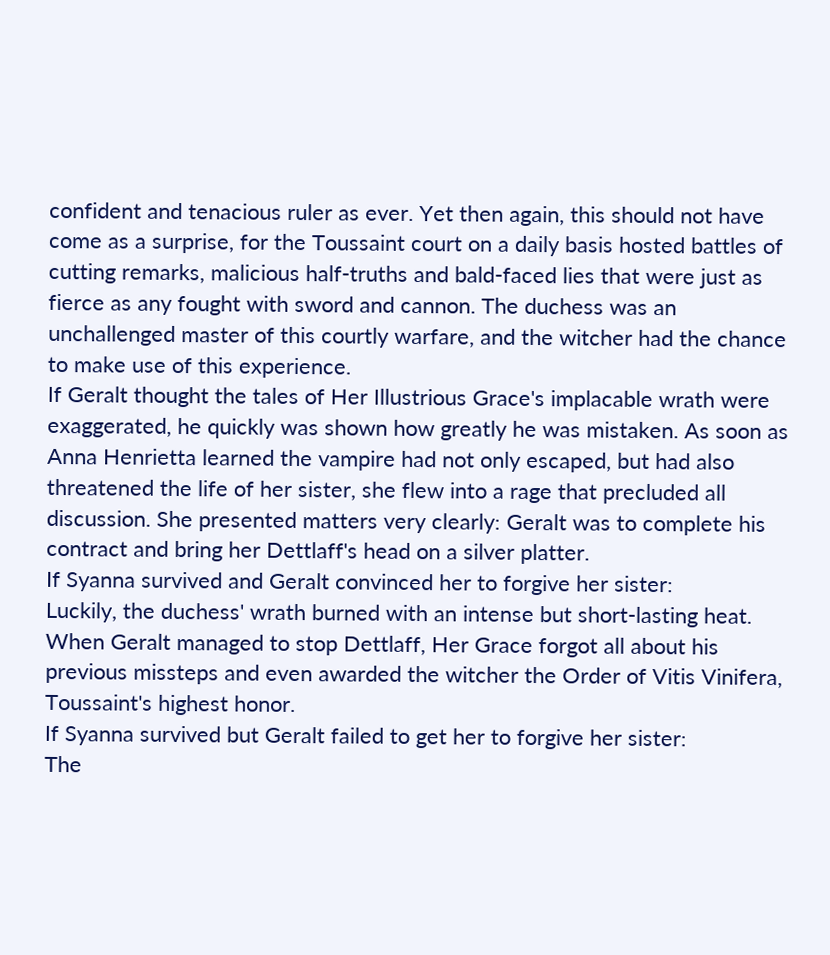confident and tenacious ruler as ever. Yet then again, this should not have come as a surprise, for the Toussaint court on a daily basis hosted battles of cutting remarks, malicious half-truths and bald-faced lies that were just as fierce as any fought with sword and cannon. The duchess was an unchallenged master of this courtly warfare, and the witcher had the chance to make use of this experience.
If Geralt thought the tales of Her Illustrious Grace's implacable wrath were exaggerated, he quickly was shown how greatly he was mistaken. As soon as Anna Henrietta learned the vampire had not only escaped, but had also threatened the life of her sister, she flew into a rage that precluded all discussion. She presented matters very clearly: Geralt was to complete his contract and bring her Dettlaff's head on a silver platter.
If Syanna survived and Geralt convinced her to forgive her sister:
Luckily, the duchess' wrath burned with an intense but short-lasting heat. When Geralt managed to stop Dettlaff, Her Grace forgot all about his previous missteps and even awarded the witcher the Order of Vitis Vinifera, Toussaint's highest honor.
If Syanna survived but Geralt failed to get her to forgive her sister:
The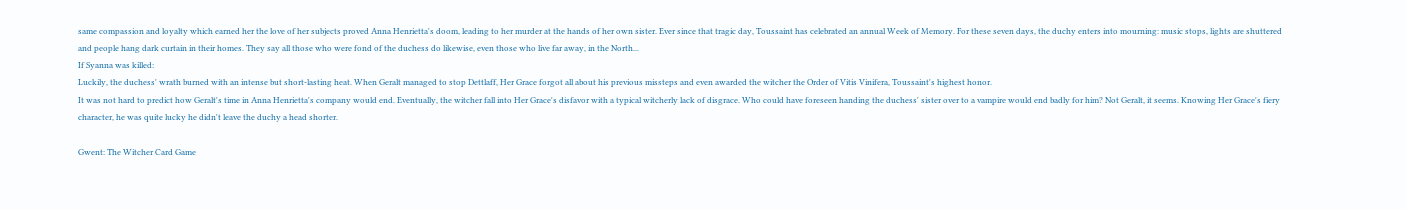same compassion and loyalty which earned her the love of her subjects proved Anna Henrietta's doom, leading to her murder at the hands of her own sister. Ever since that tragic day, Toussaint has celebrated an annual Week of Memory. For these seven days, the duchy enters into mourning: music stops, lights are shuttered and people hang dark curtain in their homes. They say all those who were fond of the duchess do likewise, even those who live far away, in the North...
If Syanna was killed:
Luckily, the duchess' wrath burned with an intense but short-lasting heat. When Geralt managed to stop Dettlaff, Her Grace forgot all about his previous missteps and even awarded the witcher the Order of Vitis Vinifera, Toussaint's highest honor.
It was not hard to predict how Geralt's time in Anna Henrietta's company would end. Eventually, the witcher fall into Her Grace's disfavor with a typical witcherly lack of disgrace. Who could have foreseen handing the duchess' sister over to a vampire would end badly for him? Not Geralt, it seems. Knowing Her Grace's fiery character, he was quite lucky he didn't leave the duchy a head shorter.

Gwent: The Witcher Card Game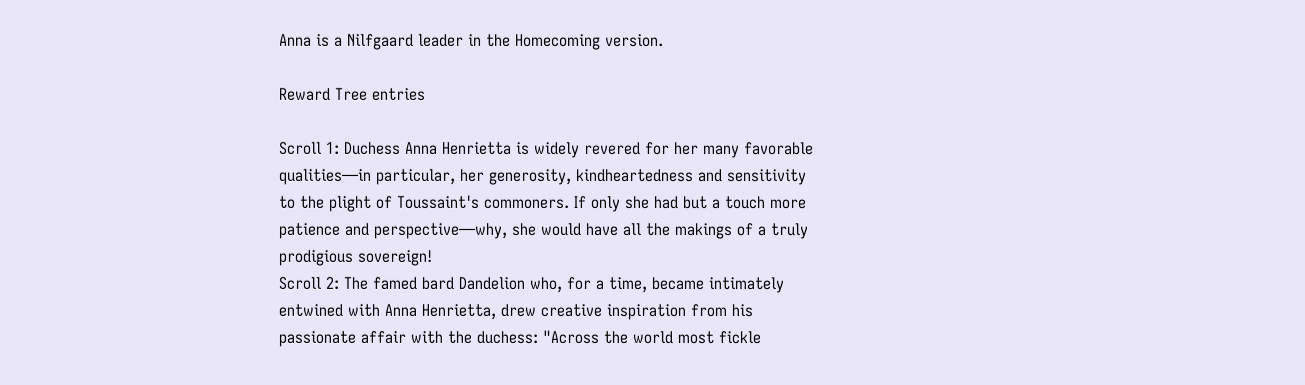Anna is a Nilfgaard leader in the Homecoming version.

Reward Tree entries

Scroll 1: Duchess Anna Henrietta is widely revered for her many favorable qualities—in particular, her generosity, kindheartedness and sensitivity to the plight of Toussaint's commoners. If only she had but a touch more patience and perspective—why, she would have all the makings of a truly prodigious sovereign!
Scroll 2: The famed bard Dandelion who, for a time, became intimately entwined with Anna Henrietta, drew creative inspiration from his passionate affair with the duchess: "Across the world most fickle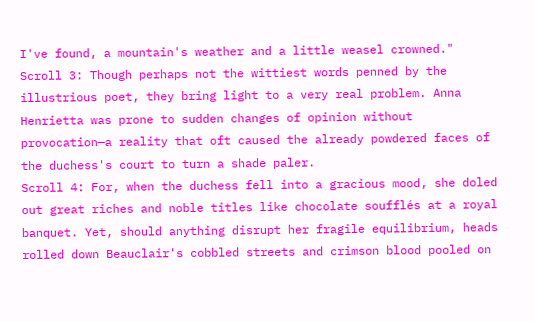I've found, a mountain's weather and a little weasel crowned."
Scroll 3: Though perhaps not the wittiest words penned by the illustrious poet, they bring light to a very real problem. Anna Henrietta was prone to sudden changes of opinion without provocation—a reality that oft caused the already powdered faces of the duchess's court to turn a shade paler.
Scroll 4: For, when the duchess fell into a gracious mood, she doled out great riches and noble titles like chocolate soufflés at a royal banquet. Yet, should anything disrupt her fragile equilibrium, heads rolled down Beauclair's cobbled streets and crimson blood pooled on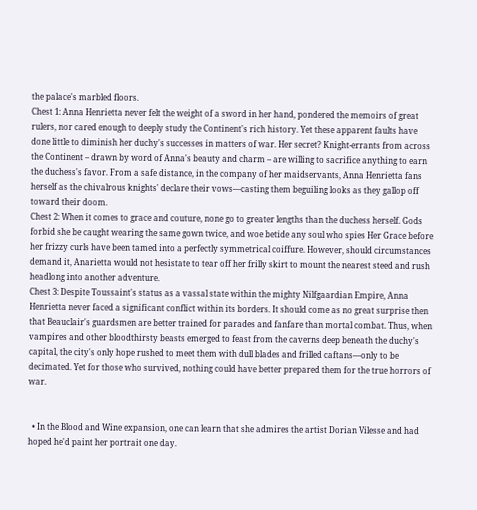the palace's marbled floors.
Chest 1: Anna Henrietta never felt the weight of a sword in her hand, pondered the memoirs of great rulers, nor cared enough to deeply study the Continent's rich history. Yet these apparent faults have done little to diminish her duchy's successes in matters of war. Her secret? Knight-errants from across the Continent – drawn by word of Anna's beauty and charm – are willing to sacrifice anything to earn the duchess's favor. From a safe distance, in the company of her maidservants, Anna Henrietta fans herself as the chivalrous knights' declare their vows—casting them beguiling looks as they gallop off toward their doom.
Chest 2: When it comes to grace and couture, none go to greater lengths than the duchess herself. Gods forbid she be caught wearing the same gown twice, and woe betide any soul who spies Her Grace before her frizzy curls have been tamed into a perfectly symmetrical coiffure. However, should circumstances demand it, Anarietta would not hesistate to tear off her frilly skirt to mount the nearest steed and rush headlong into another adventure.
Chest 3: Despite Toussaint's status as a vassal state within the mighty Nilfgaardian Empire, Anna Henrietta never faced a significant conflict within its borders. It should come as no great surprise then that Beauclair's guardsmen are better trained for parades and fanfare than mortal combat. Thus, when vampires and other bloodthirsty beasts emerged to feast from the caverns deep beneath the duchy's capital, the city's only hope rushed to meet them with dull blades and frilled caftans—only to be decimated. Yet for those who survived, nothing could have better prepared them for the true horrors of war.


  • In the Blood and Wine expansion, one can learn that she admires the artist Dorian Vilesse and had hoped he'd paint her portrait one day.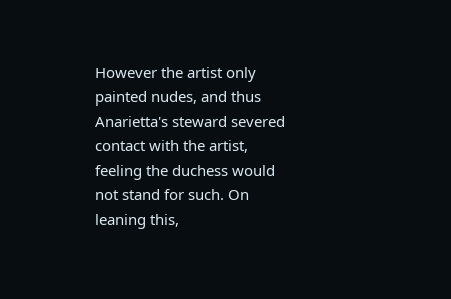However the artist only painted nudes, and thus Anarietta's steward severed contact with the artist, feeling the duchess would not stand for such. On leaning this,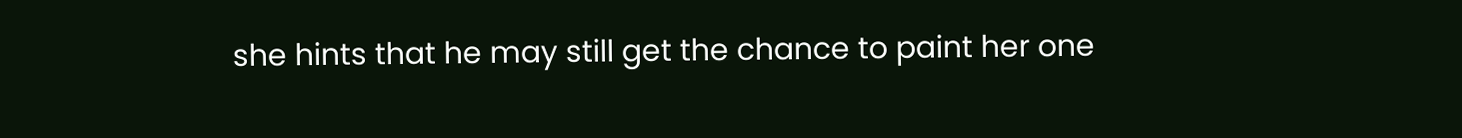she hints that he may still get the chance to paint her one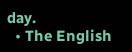day.
  • The English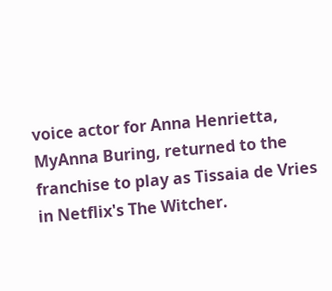voice actor for Anna Henrietta, MyAnna Buring, returned to the franchise to play as Tissaia de Vries in Netflix's The Witcher.